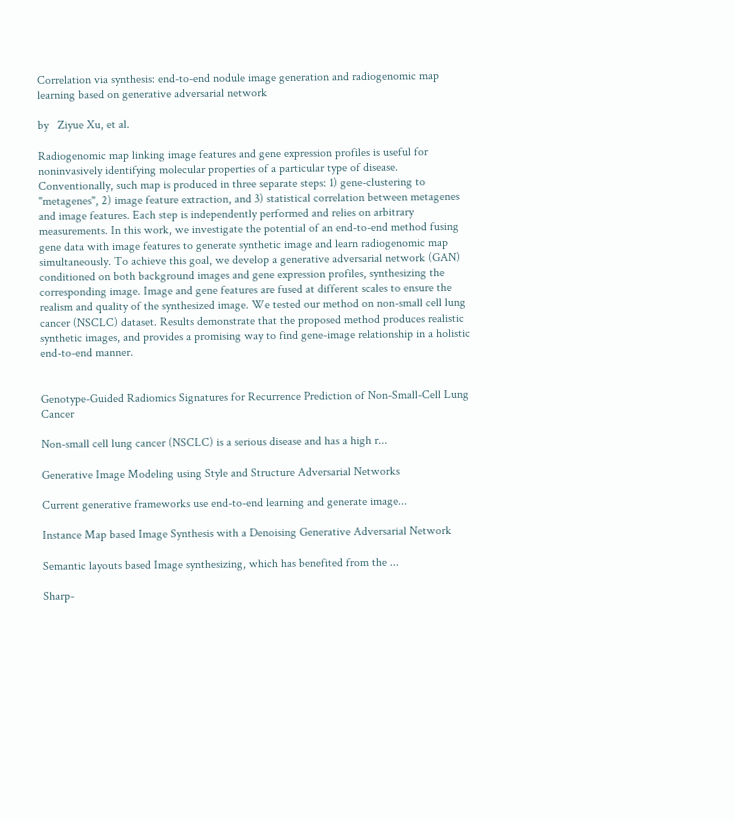Correlation via synthesis: end-to-end nodule image generation and radiogenomic map learning based on generative adversarial network

by   Ziyue Xu, et al.

Radiogenomic map linking image features and gene expression profiles is useful for noninvasively identifying molecular properties of a particular type of disease. Conventionally, such map is produced in three separate steps: 1) gene-clustering to "metagenes", 2) image feature extraction, and 3) statistical correlation between metagenes and image features. Each step is independently performed and relies on arbitrary measurements. In this work, we investigate the potential of an end-to-end method fusing gene data with image features to generate synthetic image and learn radiogenomic map simultaneously. To achieve this goal, we develop a generative adversarial network (GAN) conditioned on both background images and gene expression profiles, synthesizing the corresponding image. Image and gene features are fused at different scales to ensure the realism and quality of the synthesized image. We tested our method on non-small cell lung cancer (NSCLC) dataset. Results demonstrate that the proposed method produces realistic synthetic images, and provides a promising way to find gene-image relationship in a holistic end-to-end manner.


Genotype-Guided Radiomics Signatures for Recurrence Prediction of Non-Small-Cell Lung Cancer

Non-small cell lung cancer (NSCLC) is a serious disease and has a high r...

Generative Image Modeling using Style and Structure Adversarial Networks

Current generative frameworks use end-to-end learning and generate image...

Instance Map based Image Synthesis with a Denoising Generative Adversarial Network

Semantic layouts based Image synthesizing, which has benefited from the ...

Sharp-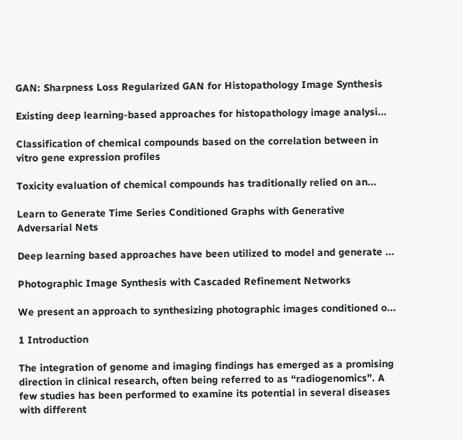GAN: Sharpness Loss Regularized GAN for Histopathology Image Synthesis

Existing deep learning-based approaches for histopathology image analysi...

Classification of chemical compounds based on the correlation between in vitro gene expression profiles

Toxicity evaluation of chemical compounds has traditionally relied on an...

Learn to Generate Time Series Conditioned Graphs with Generative Adversarial Nets

Deep learning based approaches have been utilized to model and generate ...

Photographic Image Synthesis with Cascaded Refinement Networks

We present an approach to synthesizing photographic images conditioned o...

1 Introduction

The integration of genome and imaging findings has emerged as a promising direction in clinical research, often being referred to as “radiogenomics”. A few studies has been performed to examine its potential in several diseases with different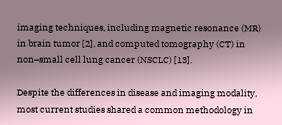imaging techniques, including magnetic resonance (MR) in brain tumor [2], and computed tomography (CT) in non–small cell lung cancer (NSCLC) [13].

Despite the differences in disease and imaging modality, most current studies shared a common methodology in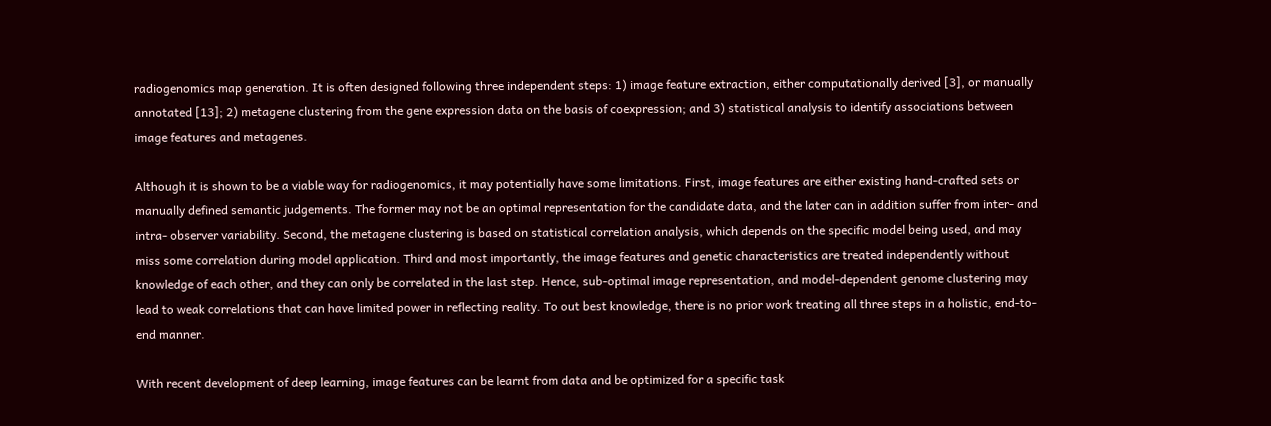radiogenomics map generation. It is often designed following three independent steps: 1) image feature extraction, either computationally derived [3], or manually annotated [13]; 2) metagene clustering from the gene expression data on the basis of coexpression; and 3) statistical analysis to identify associations between image features and metagenes.

Although it is shown to be a viable way for radiogenomics, it may potentially have some limitations. First, image features are either existing hand-crafted sets or manually defined semantic judgements. The former may not be an optimal representation for the candidate data, and the later can in addition suffer from inter- and intra- observer variability. Second, the metagene clustering is based on statistical correlation analysis, which depends on the specific model being used, and may miss some correlation during model application. Third and most importantly, the image features and genetic characteristics are treated independently without knowledge of each other, and they can only be correlated in the last step. Hence, sub-optimal image representation, and model-dependent genome clustering may lead to weak correlations that can have limited power in reflecting reality. To out best knowledge, there is no prior work treating all three steps in a holistic, end-to-end manner.

With recent development of deep learning, image features can be learnt from data and be optimized for a specific task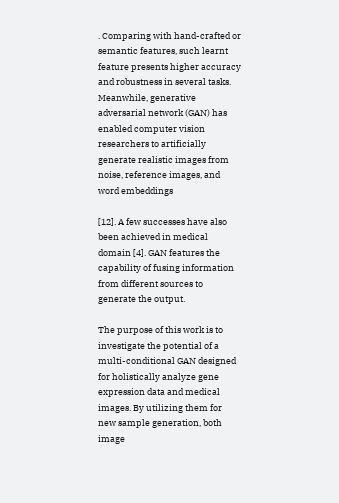. Comparing with hand-crafted or semantic features, such learnt feature presents higher accuracy and robustness in several tasks. Meanwhile, generative adversarial network (GAN) has enabled computer vision researchers to artificially generate realistic images from noise, reference images, and word embeddings

[12]. A few successes have also been achieved in medical domain [4]. GAN features the capability of fusing information from different sources to generate the output.

The purpose of this work is to investigate the potential of a multi-conditional GAN designed for holistically analyze gene expression data and medical images. By utilizing them for new sample generation, both image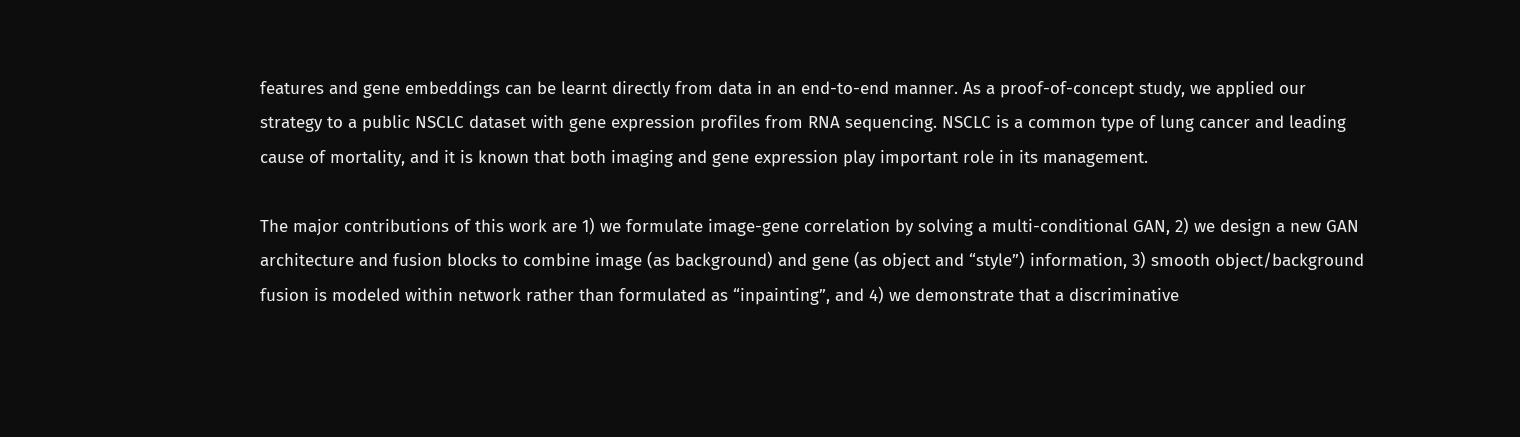features and gene embeddings can be learnt directly from data in an end-to-end manner. As a proof-of-concept study, we applied our strategy to a public NSCLC dataset with gene expression profiles from RNA sequencing. NSCLC is a common type of lung cancer and leading cause of mortality, and it is known that both imaging and gene expression play important role in its management.

The major contributions of this work are 1) we formulate image-gene correlation by solving a multi-conditional GAN, 2) we design a new GAN architecture and fusion blocks to combine image (as background) and gene (as object and “style”) information, 3) smooth object/background fusion is modeled within network rather than formulated as “inpainting”, and 4) we demonstrate that a discriminative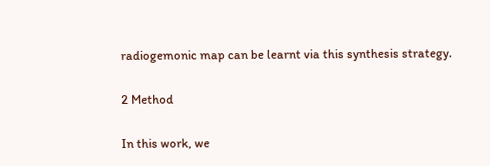radiogemonic map can be learnt via this synthesis strategy.

2 Method

In this work, we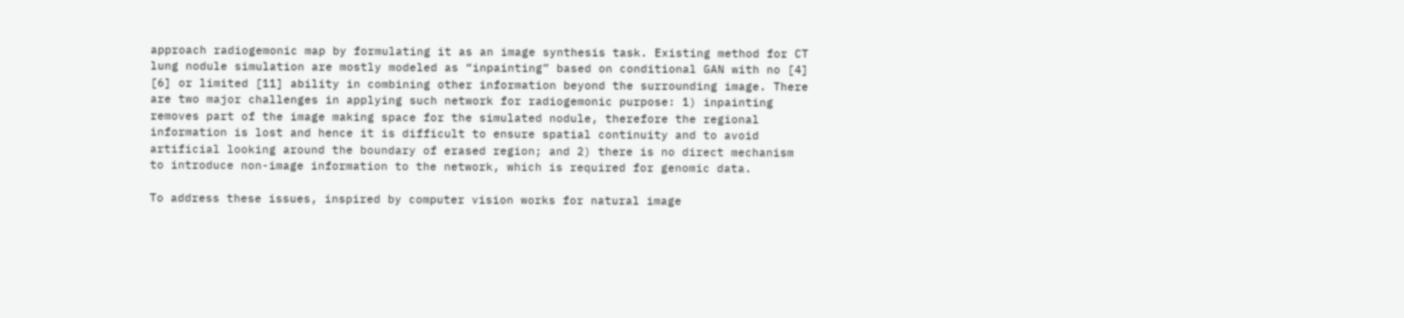approach radiogemonic map by formulating it as an image synthesis task. Existing method for CT lung nodule simulation are mostly modeled as “inpainting” based on conditional GAN with no [4] [6] or limited [11] ability in combining other information beyond the surrounding image. There are two major challenges in applying such network for radiogemonic purpose: 1) inpainting removes part of the image making space for the simulated nodule, therefore the regional information is lost and hence it is difficult to ensure spatial continuity and to avoid artificial looking around the boundary of erased region; and 2) there is no direct mechanism to introduce non-image information to the network, which is required for genomic data.

To address these issues, inspired by computer vision works for natural image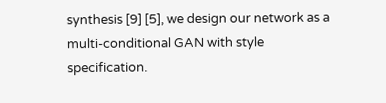synthesis [9] [5], we design our network as a multi-conditional GAN with style specification.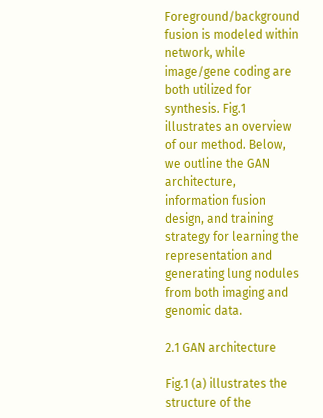Foreground/background fusion is modeled within network, while image/gene coding are both utilized for synthesis. Fig.1 illustrates an overview of our method. Below, we outline the GAN architecture, information fusion design, and training strategy for learning the representation and generating lung nodules from both imaging and genomic data.

2.1 GAN architecture

Fig.1 (a) illustrates the structure of the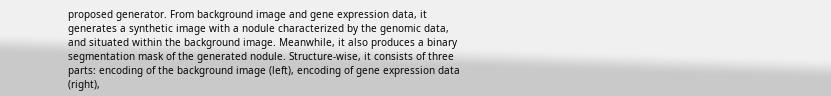proposed generator. From background image and gene expression data, it generates a synthetic image with a nodule characterized by the genomic data, and situated within the background image. Meanwhile, it also produces a binary segmentation mask of the generated nodule. Structure-wise, it consists of three parts: encoding of the background image (left), encoding of gene expression data (right),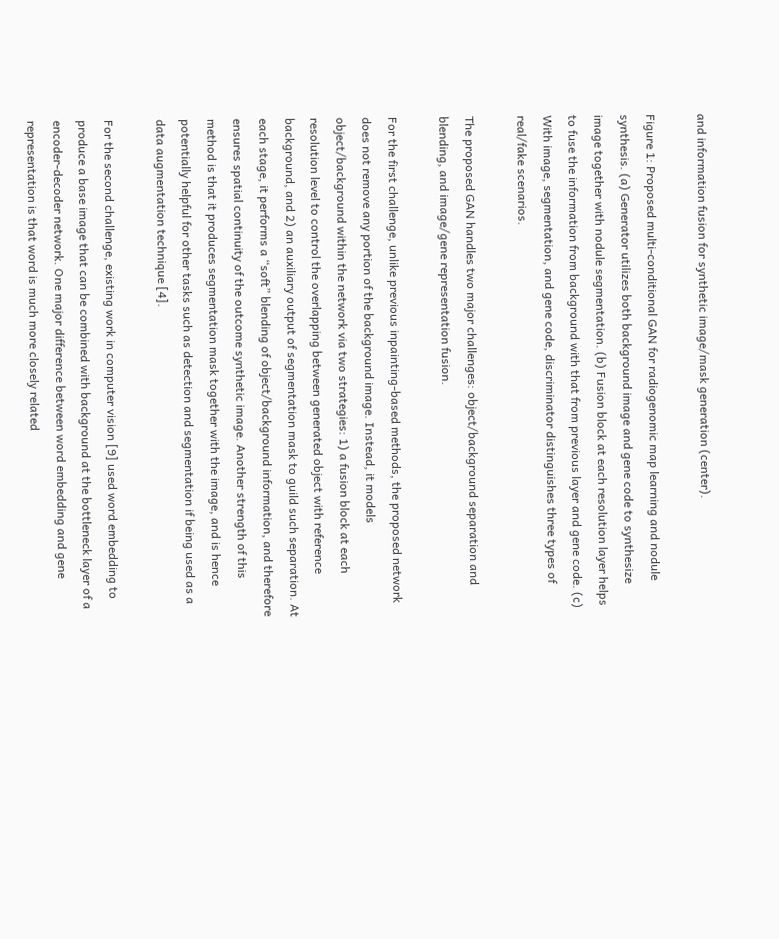and information fusion for synthetic image/mask generation (center).

Figure 1: Proposed multi-conditional GAN for radiogenomic map learning and nodule synthesis. (a) Generator utilizes both background image and gene code to synthesize image together with nodule segmentation. (b) Fusion block at each resolution layer helps to fuse the information from background with that from previous layer and gene code. (c) With image, segmentation, and gene code, discriminator distinguishes three types of real/fake scenarios.

The proposed GAN handles two major challenges: object/background separation and blending, and image/gene representation fusion.

For the first challenge, unlike previous inpainting-based methods, the proposed network does not remove any portion of the background image. Instead, it models object/background within the network via two strategies: 1) a fusion block at each resolution level to control the overlapping between generated object with reference background, and 2) an auxiliary output of segmentation mask to guild such separation. At each stage, it performs a “soft” blending of object/background information, and therefore ensures spatial continuity of the outcome synthetic image. Another strength of this method is that it produces segmentation mask together with the image, and is hence potentially helpful for other tasks such as detection and segmentation if being used as a data augmentation technique [4].

For the second challenge, existing work in computer vision [9] used word embedding to produce a base image that can be combined with background at the bottleneck layer of a encoder-decoder network. One major difference between word embedding and gene representation is that word is much more closely related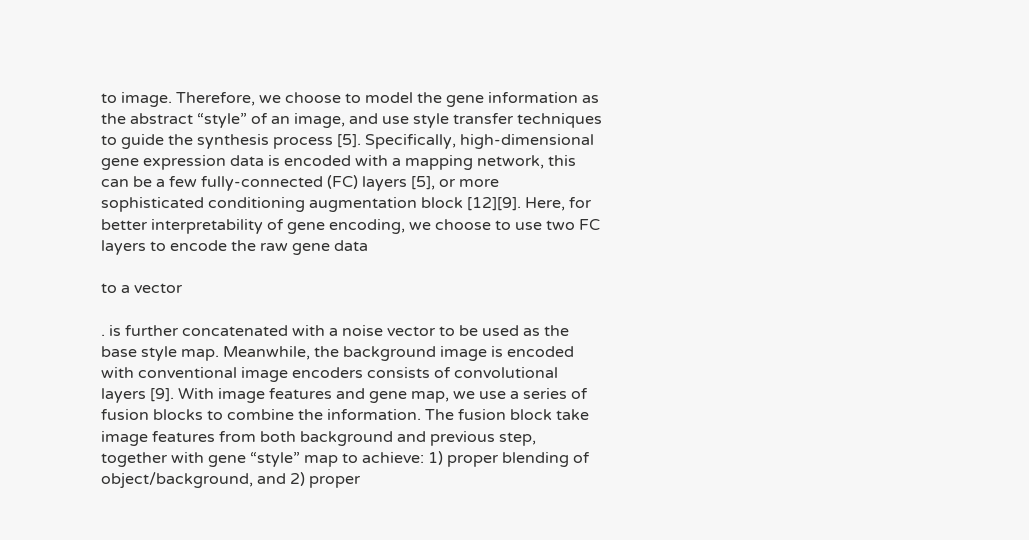to image. Therefore, we choose to model the gene information as the abstract “style” of an image, and use style transfer techniques to guide the synthesis process [5]. Specifically, high-dimensional gene expression data is encoded with a mapping network, this can be a few fully-connected (FC) layers [5], or more sophisticated conditioning augmentation block [12][9]. Here, for better interpretability of gene encoding, we choose to use two FC layers to encode the raw gene data

to a vector

. is further concatenated with a noise vector to be used as the base style map. Meanwhile, the background image is encoded with conventional image encoders consists of convolutional layers [9]. With image features and gene map, we use a series of fusion blocks to combine the information. The fusion block take image features from both background and previous step, together with gene “style” map to achieve: 1) proper blending of object/background, and 2) proper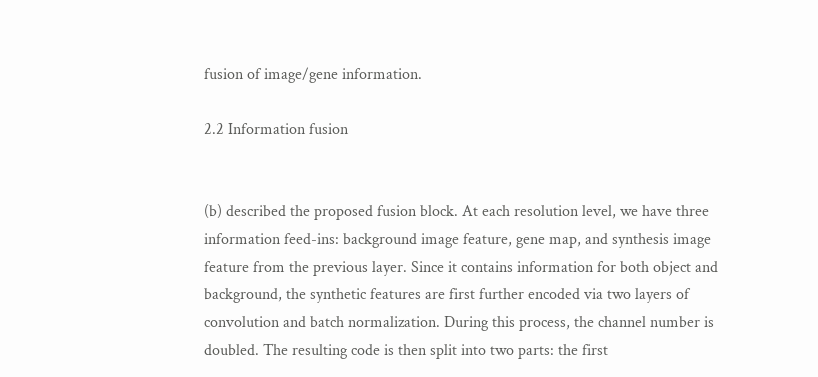fusion of image/gene information.

2.2 Information fusion


(b) described the proposed fusion block. At each resolution level, we have three information feed-ins: background image feature, gene map, and synthesis image feature from the previous layer. Since it contains information for both object and background, the synthetic features are first further encoded via two layers of convolution and batch normalization. During this process, the channel number is doubled. The resulting code is then split into two parts: the first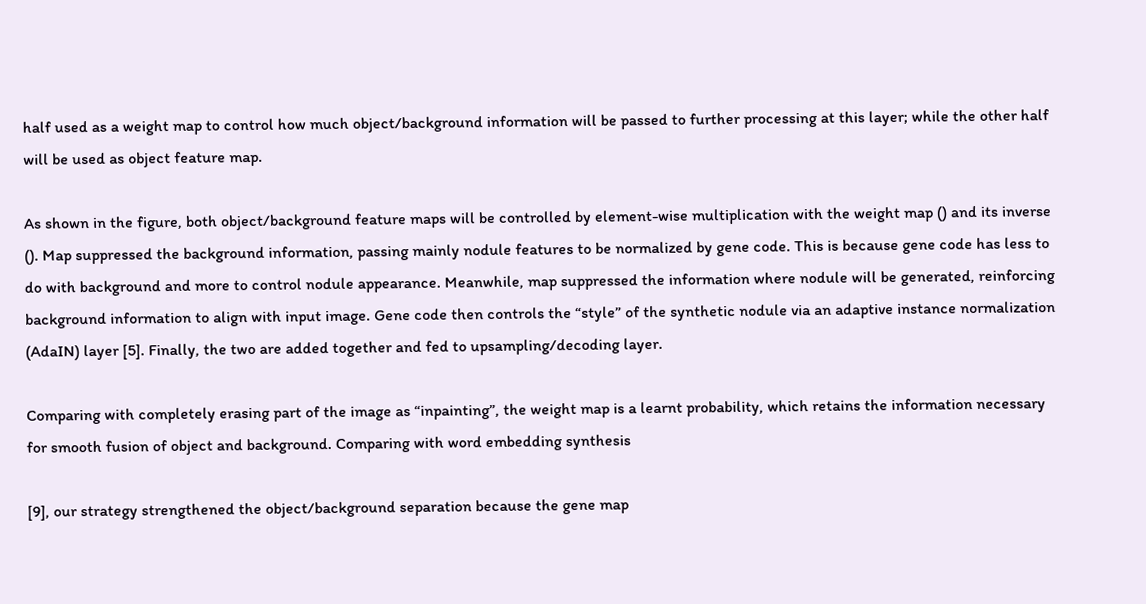half used as a weight map to control how much object/background information will be passed to further processing at this layer; while the other half will be used as object feature map.

As shown in the figure, both object/background feature maps will be controlled by element-wise multiplication with the weight map () and its inverse (). Map suppressed the background information, passing mainly nodule features to be normalized by gene code. This is because gene code has less to do with background and more to control nodule appearance. Meanwhile, map suppressed the information where nodule will be generated, reinforcing background information to align with input image. Gene code then controls the “style” of the synthetic nodule via an adaptive instance normalization (AdaIN) layer [5]. Finally, the two are added together and fed to upsampling/decoding layer.

Comparing with completely erasing part of the image as “inpainting”, the weight map is a learnt probability, which retains the information necessary for smooth fusion of object and background. Comparing with word embedding synthesis

[9], our strategy strengthened the object/background separation because the gene map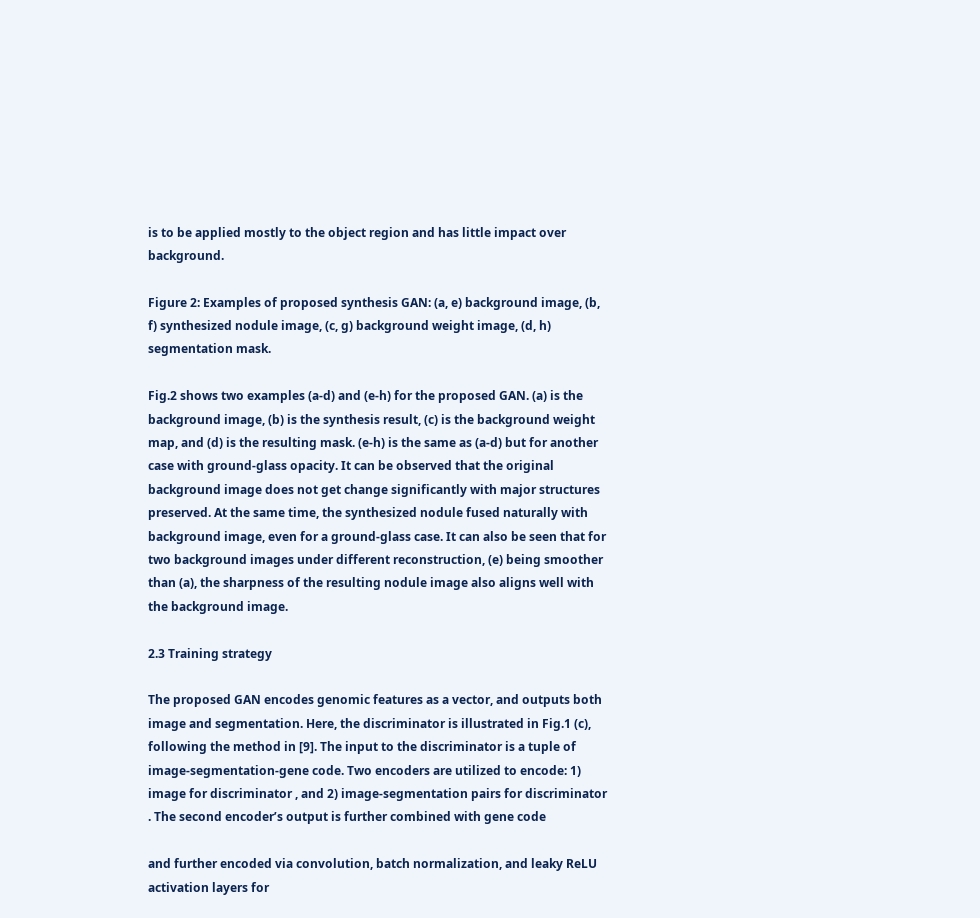is to be applied mostly to the object region and has little impact over background.

Figure 2: Examples of proposed synthesis GAN: (a, e) background image, (b, f) synthesized nodule image, (c, g) background weight image, (d, h) segmentation mask.

Fig.2 shows two examples (a-d) and (e-h) for the proposed GAN. (a) is the background image, (b) is the synthesis result, (c) is the background weight map, and (d) is the resulting mask. (e-h) is the same as (a-d) but for another case with ground-glass opacity. It can be observed that the original background image does not get change significantly with major structures preserved. At the same time, the synthesized nodule fused naturally with background image, even for a ground-glass case. It can also be seen that for two background images under different reconstruction, (e) being smoother than (a), the sharpness of the resulting nodule image also aligns well with the background image.

2.3 Training strategy

The proposed GAN encodes genomic features as a vector, and outputs both image and segmentation. Here, the discriminator is illustrated in Fig.1 (c), following the method in [9]. The input to the discriminator is a tuple of image-segmentation-gene code. Two encoders are utilized to encode: 1) image for discriminator , and 2) image-segmentation pairs for discriminator . The second encoder’s output is further combined with gene code

and further encoded via convolution, batch normalization, and leaky ReLU activation layers for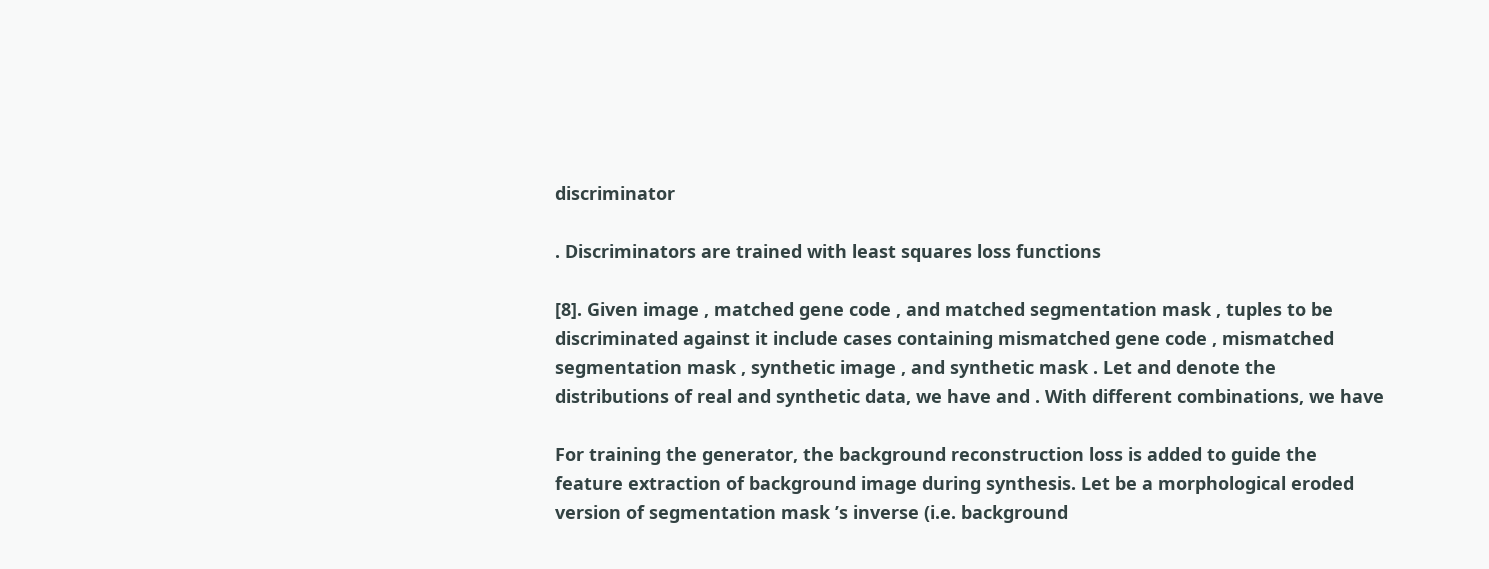discriminator

. Discriminators are trained with least squares loss functions

[8]. Given image , matched gene code , and matched segmentation mask , tuples to be discriminated against it include cases containing mismatched gene code , mismatched segmentation mask , synthetic image , and synthetic mask . Let and denote the distributions of real and synthetic data, we have and . With different combinations, we have

For training the generator, the background reconstruction loss is added to guide the feature extraction of background image during synthesis. Let be a morphological eroded version of segmentation mask ’s inverse (i.e. background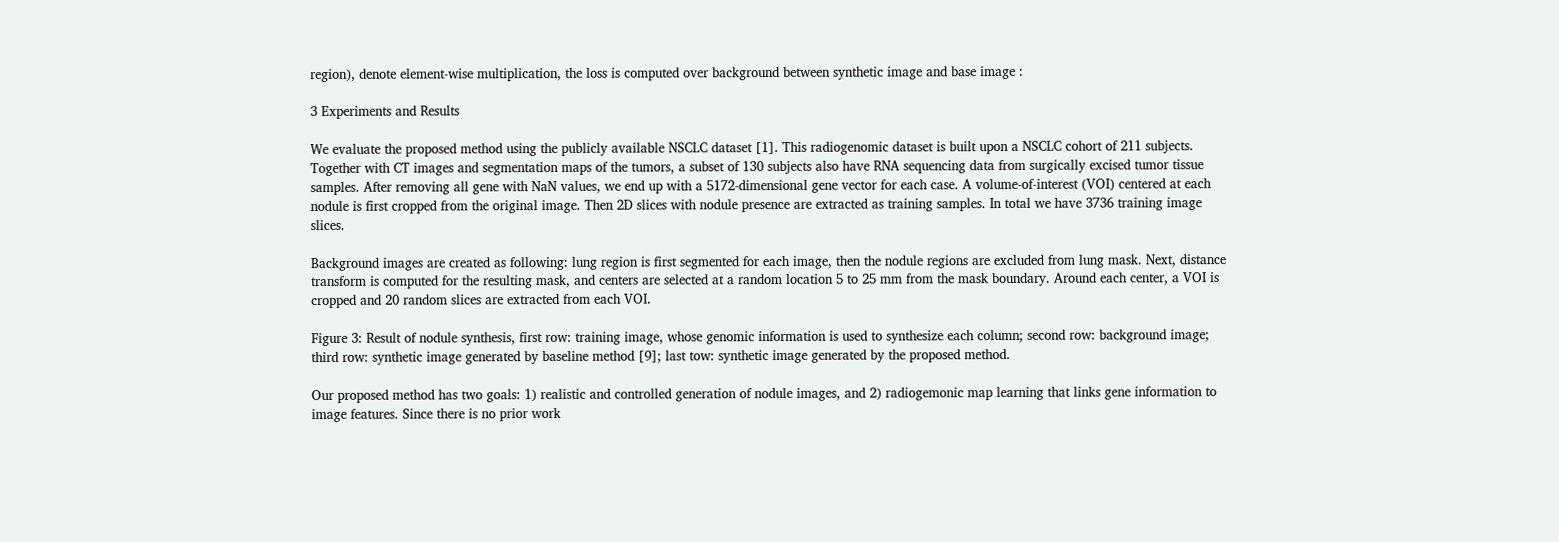region), denote element-wise multiplication, the loss is computed over background between synthetic image and base image :

3 Experiments and Results

We evaluate the proposed method using the publicly available NSCLC dataset [1]. This radiogenomic dataset is built upon a NSCLC cohort of 211 subjects. Together with CT images and segmentation maps of the tumors, a subset of 130 subjects also have RNA sequencing data from surgically excised tumor tissue samples. After removing all gene with NaN values, we end up with a 5172-dimensional gene vector for each case. A volume-of-interest (VOI) centered at each nodule is first cropped from the original image. Then 2D slices with nodule presence are extracted as training samples. In total we have 3736 training image slices.

Background images are created as following: lung region is first segmented for each image, then the nodule regions are excluded from lung mask. Next, distance transform is computed for the resulting mask, and centers are selected at a random location 5 to 25 mm from the mask boundary. Around each center, a VOI is cropped and 20 random slices are extracted from each VOI.

Figure 3: Result of nodule synthesis, first row: training image, whose genomic information is used to synthesize each column; second row: background image; third row: synthetic image generated by baseline method [9]; last tow: synthetic image generated by the proposed method.

Our proposed method has two goals: 1) realistic and controlled generation of nodule images, and 2) radiogemonic map learning that links gene information to image features. Since there is no prior work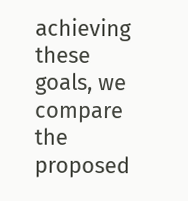achieving these goals, we compare the proposed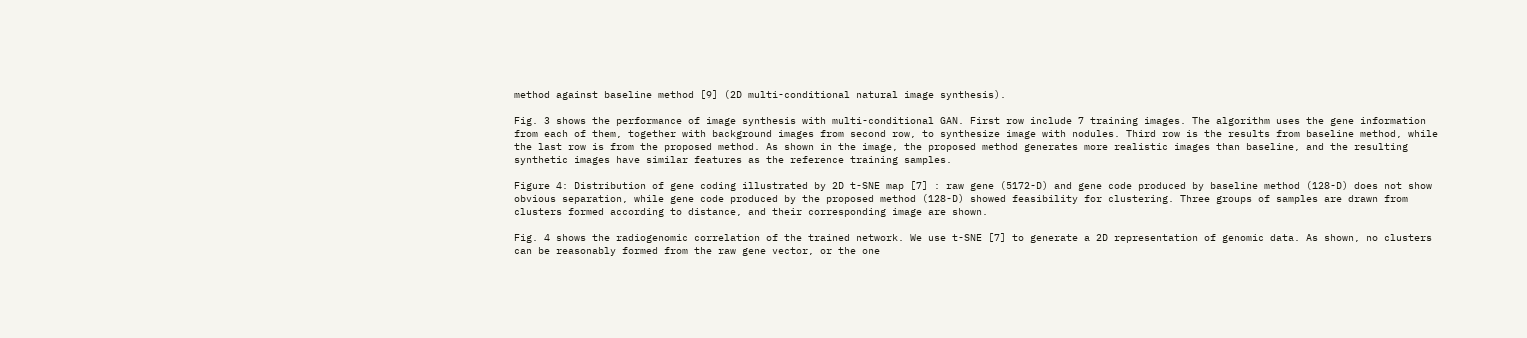method against baseline method [9] (2D multi-conditional natural image synthesis).

Fig. 3 shows the performance of image synthesis with multi-conditional GAN. First row include 7 training images. The algorithm uses the gene information from each of them, together with background images from second row, to synthesize image with nodules. Third row is the results from baseline method, while the last row is from the proposed method. As shown in the image, the proposed method generates more realistic images than baseline, and the resulting synthetic images have similar features as the reference training samples.

Figure 4: Distribution of gene coding illustrated by 2D t-SNE map [7] : raw gene (5172-D) and gene code produced by baseline method (128-D) does not show obvious separation, while gene code produced by the proposed method (128-D) showed feasibility for clustering. Three groups of samples are drawn from clusters formed according to distance, and their corresponding image are shown.

Fig. 4 shows the radiogenomic correlation of the trained network. We use t-SNE [7] to generate a 2D representation of genomic data. As shown, no clusters can be reasonably formed from the raw gene vector, or the one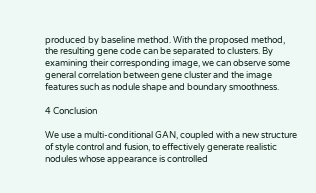produced by baseline method. With the proposed method, the resulting gene code can be separated to clusters. By examining their corresponding image, we can observe some general correlation between gene cluster and the image features such as nodule shape and boundary smoothness.

4 Conclusion

We use a multi-conditional GAN, coupled with a new structure of style control and fusion, to effectively generate realistic nodules whose appearance is controlled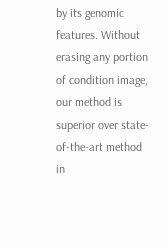by its genomic features. Without erasing any portion of condition image, our method is superior over state-of-the-art method in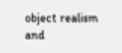object realism and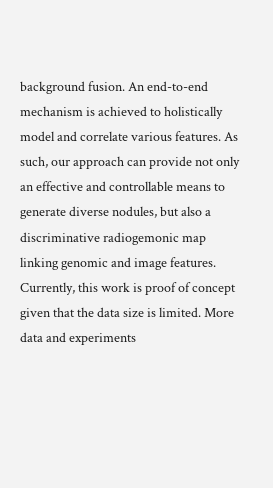background fusion. An end-to-end mechanism is achieved to holistically model and correlate various features. As such, our approach can provide not only an effective and controllable means to generate diverse nodules, but also a discriminative radiogemonic map linking genomic and image features. Currently, this work is proof of concept given that the data size is limited. More data and experiments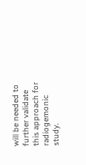will be needed to further validate this approach for radiogemonic study.